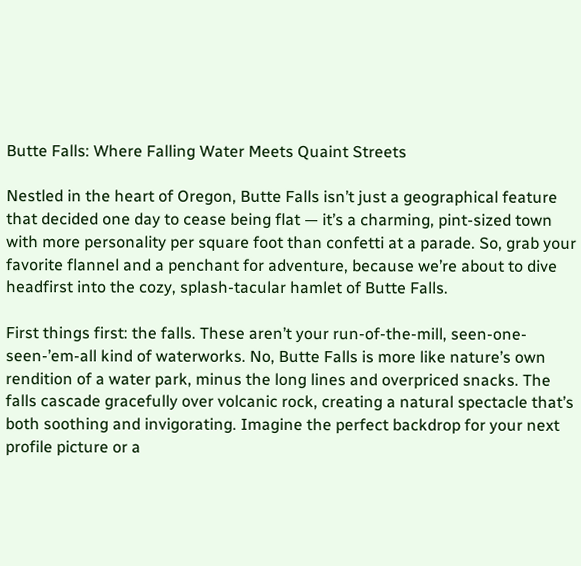Butte Falls: Where Falling Water Meets Quaint Streets

Nestled in the heart of Oregon, Butte Falls isn’t just a geographical feature that decided one day to cease being flat — it’s a charming, pint-sized town with more personality per square foot than confetti at a parade. So, grab your favorite flannel and a penchant for adventure, because we’re about to dive headfirst into the cozy, splash-tacular hamlet of Butte Falls.

First things first: the falls. These aren’t your run-of-the-mill, seen-one-seen-’em-all kind of waterworks. No, Butte Falls is more like nature’s own rendition of a water park, minus the long lines and overpriced snacks. The falls cascade gracefully over volcanic rock, creating a natural spectacle that’s both soothing and invigorating. Imagine the perfect backdrop for your next profile picture or a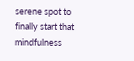serene spot to finally start that mindfulness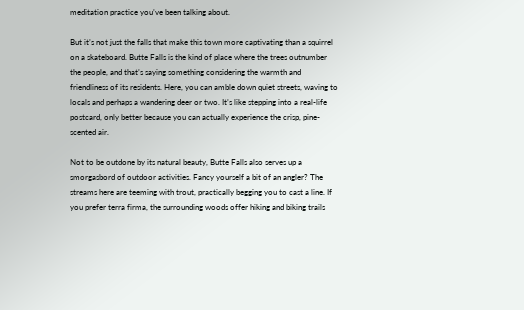meditation practice you’ve been talking about.

But it’s not just the falls that make this town more captivating than a squirrel on a skateboard. Butte Falls is the kind of place where the trees outnumber the people, and that’s saying something considering the warmth and friendliness of its residents. Here, you can amble down quiet streets, waving to locals and perhaps a wandering deer or two. It’s like stepping into a real-life postcard, only better because you can actually experience the crisp, pine-scented air.

Not to be outdone by its natural beauty, Butte Falls also serves up a smorgasbord of outdoor activities. Fancy yourself a bit of an angler? The streams here are teeming with trout, practically begging you to cast a line. If you prefer terra firma, the surrounding woods offer hiking and biking trails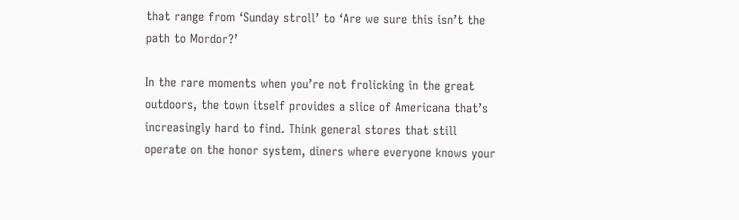that range from ‘Sunday stroll’ to ‘Are we sure this isn’t the path to Mordor?’

In the rare moments when you’re not frolicking in the great outdoors, the town itself provides a slice of Americana that’s increasingly hard to find. Think general stores that still operate on the honor system, diners where everyone knows your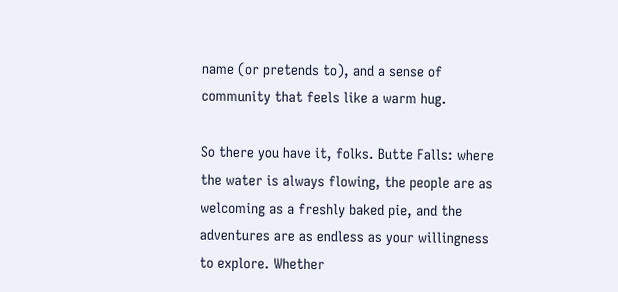name (or pretends to), and a sense of community that feels like a warm hug.

So there you have it, folks. Butte Falls: where the water is always flowing, the people are as welcoming as a freshly baked pie, and the adventures are as endless as your willingness to explore. Whether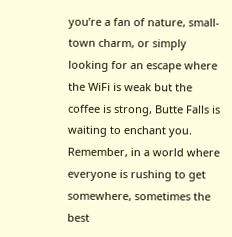you’re a fan of nature, small-town charm, or simply looking for an escape where the WiFi is weak but the coffee is strong, Butte Falls is waiting to enchant you. Remember, in a world where everyone is rushing to get somewhere, sometimes the best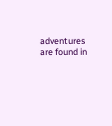adventures are found in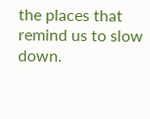the places that remind us to slow down.